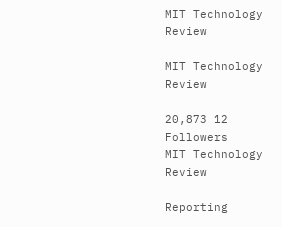MIT Technology Review

MIT Technology Review

20,873 12 Followers
MIT Technology Review

Reporting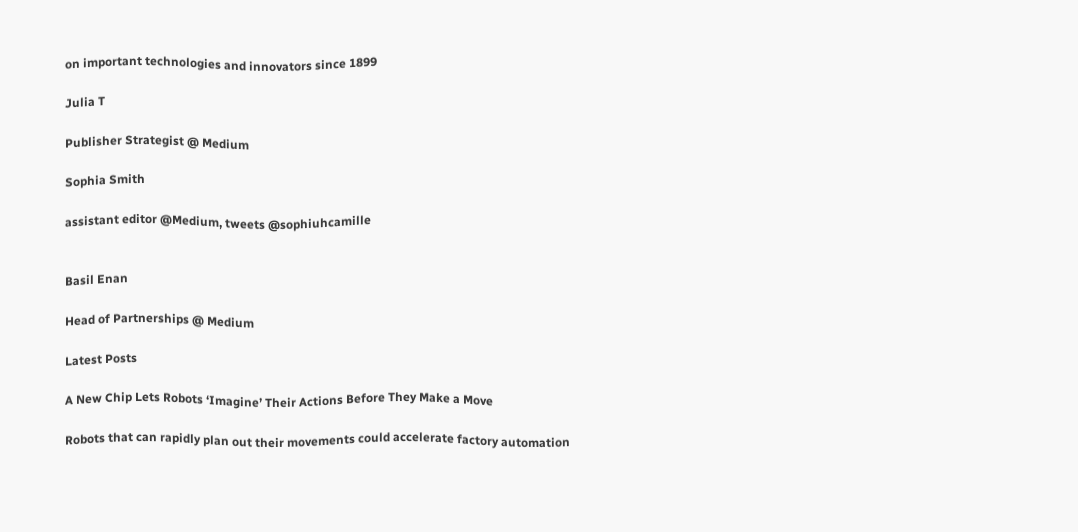on important technologies and innovators since 1899

Julia T

Publisher Strategist @ Medium

Sophia Smith

assistant editor @Medium, tweets @sophiuhcamille


Basil Enan

Head of Partnerships @ Medium

Latest Posts

A New Chip Lets Robots ‘Imagine’ Their Actions Before They Make a Move

Robots that can rapidly plan out their movements could accelerate factory automation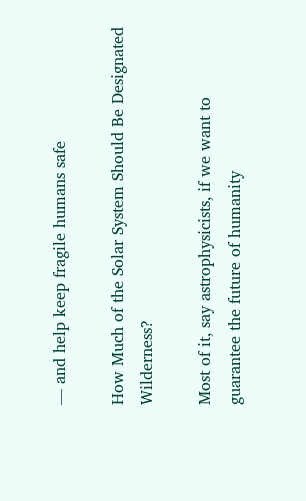— and help keep fragile humans safe

How Much of the Solar System Should Be Designated Wilderness?

Most of it, say astrophysicists, if we want to guarantee the future of humanity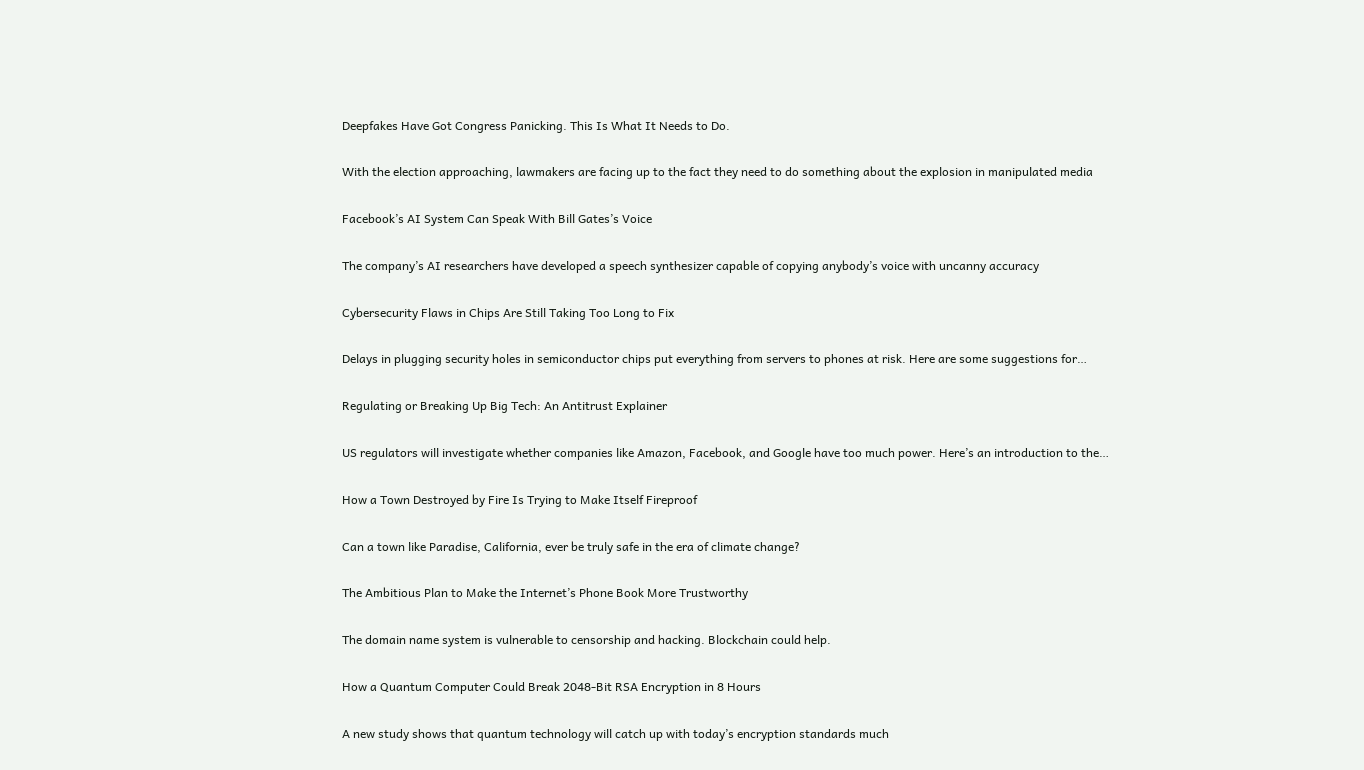Deepfakes Have Got Congress Panicking. This Is What It Needs to Do.

With the election approaching, lawmakers are facing up to the fact they need to do something about the explosion in manipulated media

Facebook’s AI System Can Speak With Bill Gates’s Voice

The company’s AI researchers have developed a speech synthesizer capable of copying anybody’s voice with uncanny accuracy

Cybersecurity Flaws in Chips Are Still Taking Too Long to Fix

Delays in plugging security holes in semiconductor chips put everything from servers to phones at risk. Here are some suggestions for…

Regulating or Breaking Up Big Tech: An Antitrust Explainer

US regulators will investigate whether companies like Amazon, Facebook, and Google have too much power. Here’s an introduction to the…

How a Town Destroyed by Fire Is Trying to Make Itself Fireproof

Can a town like Paradise, California, ever be truly safe in the era of climate change?

The Ambitious Plan to Make the Internet’s Phone Book More Trustworthy

The domain name system is vulnerable to censorship and hacking. Blockchain could help.

How a Quantum Computer Could Break 2048-Bit RSA Encryption in 8 Hours

A new study shows that quantum technology will catch up with today’s encryption standards much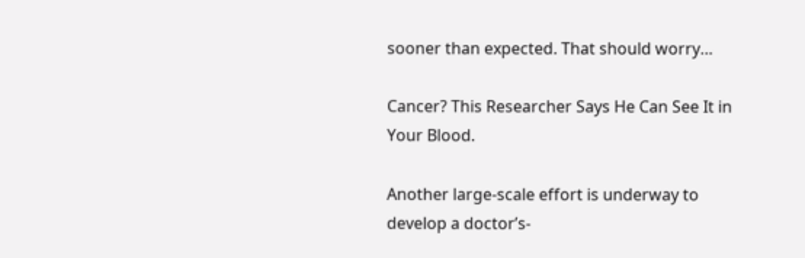sooner than expected. That should worry…

Cancer? This Researcher Says He Can See It in Your Blood.

Another large-scale effort is underway to develop a doctor’s-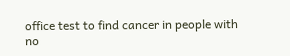office test to find cancer in people with no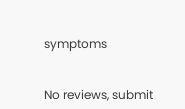symptoms


No reviews, submit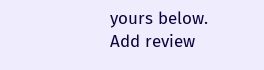yours below.
Add review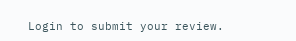Login to submit your review.